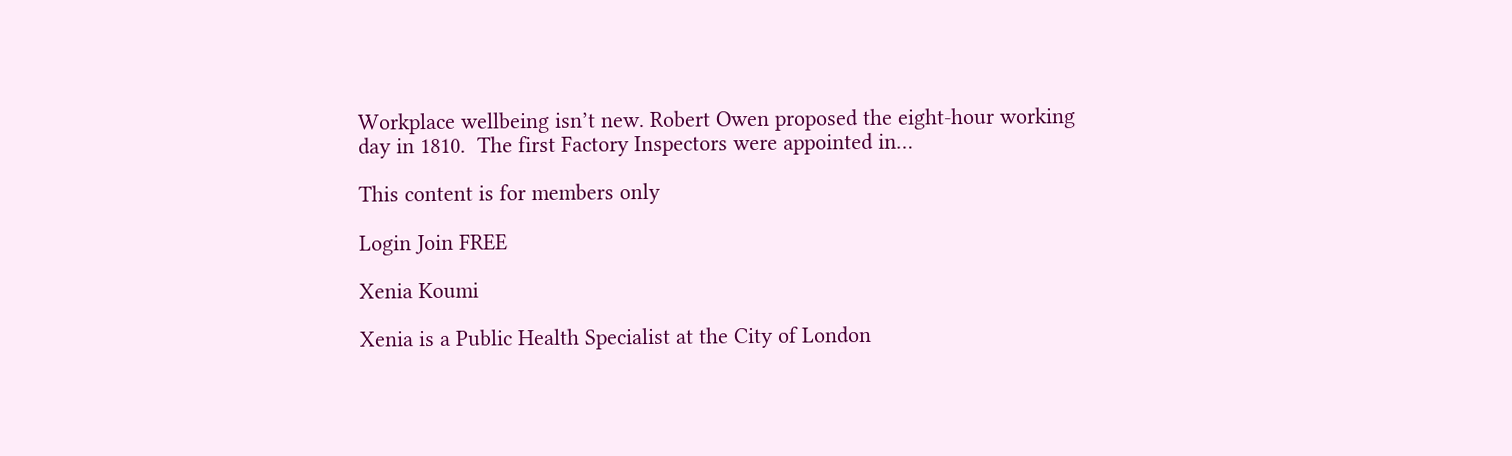Workplace wellbeing isn’t new. Robert Owen proposed the eight-hour working day in 1810.  The first Factory Inspectors were appointed in…

This content is for members only

Login Join FREE

Xenia Koumi

Xenia is a Public Health Specialist at the City of London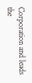Corporation and leads the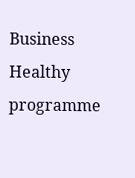Business Healthy programme